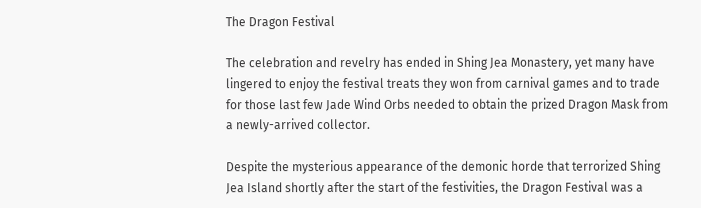The Dragon Festival

The celebration and revelry has ended in Shing Jea Monastery, yet many have lingered to enjoy the festival treats they won from carnival games and to trade for those last few Jade Wind Orbs needed to obtain the prized Dragon Mask from a newly-arrived collector.

Despite the mysterious appearance of the demonic horde that terrorized Shing Jea Island shortly after the start of the festivities, the Dragon Festival was a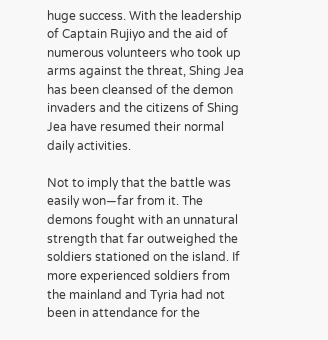huge success. With the leadership of Captain Rujiyo and the aid of numerous volunteers who took up arms against the threat, Shing Jea has been cleansed of the demon invaders and the citizens of Shing Jea have resumed their normal daily activities.

Not to imply that the battle was easily won—far from it. The demons fought with an unnatural strength that far outweighed the soldiers stationed on the island. If more experienced soldiers from the mainland and Tyria had not been in attendance for the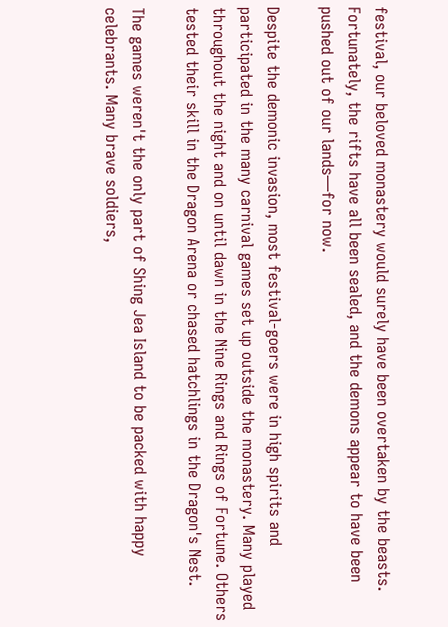festival, our beloved monastery would surely have been overtaken by the beasts. Fortunately, the rifts have all been sealed, and the demons appear to have been pushed out of our lands—for now.

Despite the demonic invasion, most festival-goers were in high spirits and participated in the many carnival games set up outside the monastery. Many played throughout the night and on until dawn in the Nine Rings and Rings of Fortune. Others tested their skill in the Dragon Arena or chased hatchlings in the Dragon's Nest.

The games weren't the only part of Shing Jea Island to be packed with happy celebrants. Many brave soldiers,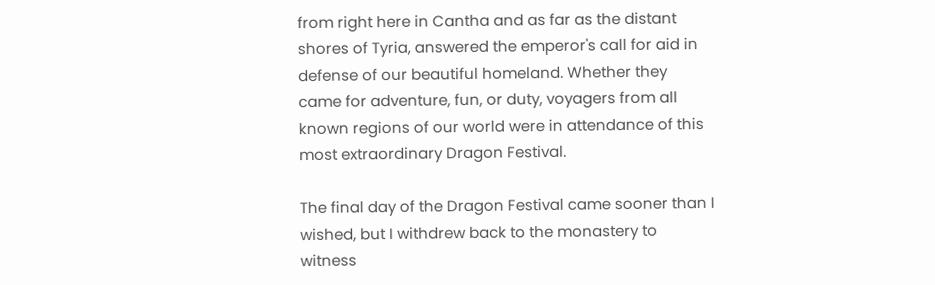from right here in Cantha and as far as the distant shores of Tyria, answered the emperor's call for aid in defense of our beautiful homeland. Whether they came for adventure, fun, or duty, voyagers from all known regions of our world were in attendance of this most extraordinary Dragon Festival.

The final day of the Dragon Festival came sooner than I wished, but I withdrew back to the monastery to witness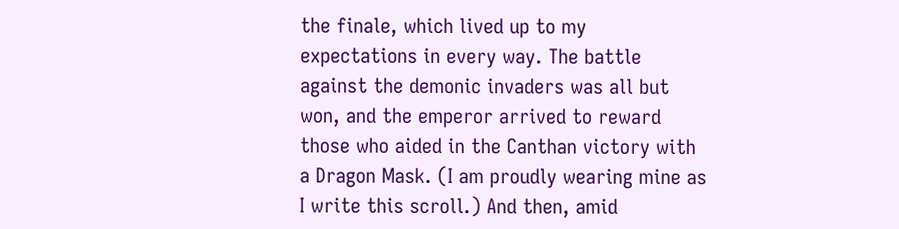the finale, which lived up to my expectations in every way. The battle against the demonic invaders was all but won, and the emperor arrived to reward those who aided in the Canthan victory with a Dragon Mask. (I am proudly wearing mine as I write this scroll.) And then, amid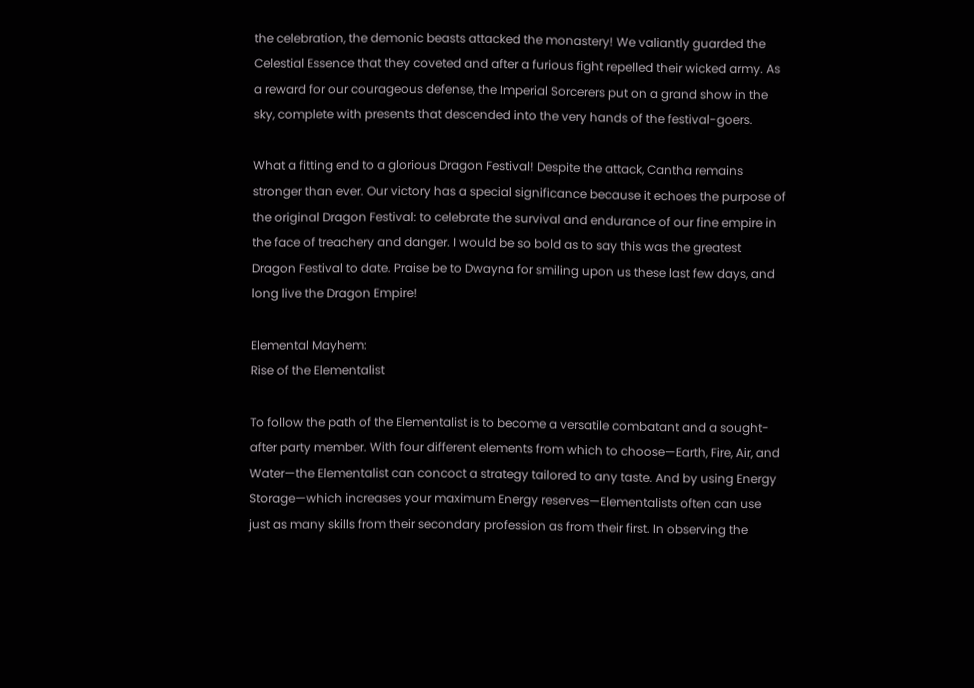the celebration, the demonic beasts attacked the monastery! We valiantly guarded the Celestial Essence that they coveted and after a furious fight repelled their wicked army. As a reward for our courageous defense, the Imperial Sorcerers put on a grand show in the sky, complete with presents that descended into the very hands of the festival-goers.

What a fitting end to a glorious Dragon Festival! Despite the attack, Cantha remains stronger than ever. Our victory has a special significance because it echoes the purpose of the original Dragon Festival: to celebrate the survival and endurance of our fine empire in the face of treachery and danger. I would be so bold as to say this was the greatest Dragon Festival to date. Praise be to Dwayna for smiling upon us these last few days, and long live the Dragon Empire!

Elemental Mayhem:
Rise of the Elementalist

To follow the path of the Elementalist is to become a versatile combatant and a sought-after party member. With four different elements from which to choose—Earth, Fire, Air, and Water—the Elementalist can concoct a strategy tailored to any taste. And by using Energy Storage—which increases your maximum Energy reserves—Elementalists often can use just as many skills from their secondary profession as from their first. In observing the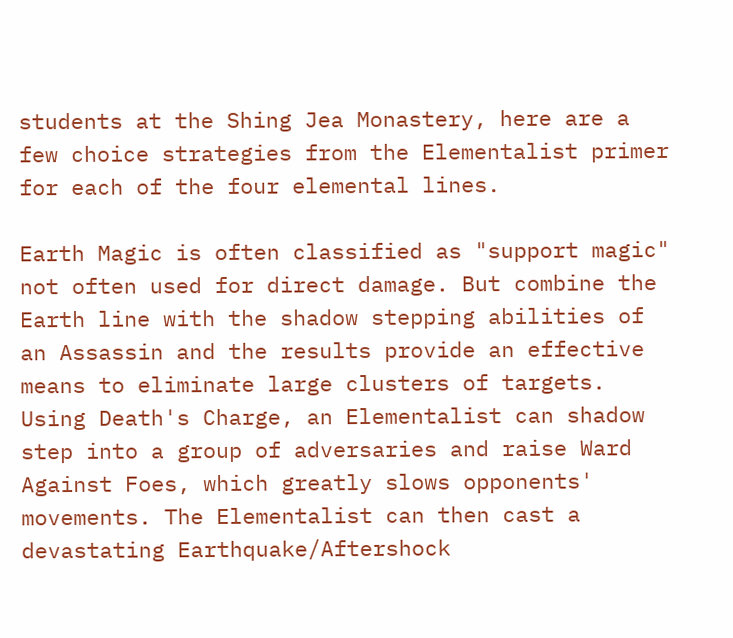students at the Shing Jea Monastery, here are a few choice strategies from the Elementalist primer for each of the four elemental lines.

Earth Magic is often classified as "support magic" not often used for direct damage. But combine the Earth line with the shadow stepping abilities of an Assassin and the results provide an effective means to eliminate large clusters of targets. Using Death's Charge, an Elementalist can shadow step into a group of adversaries and raise Ward Against Foes, which greatly slows opponents' movements. The Elementalist can then cast a devastating Earthquake/Aftershock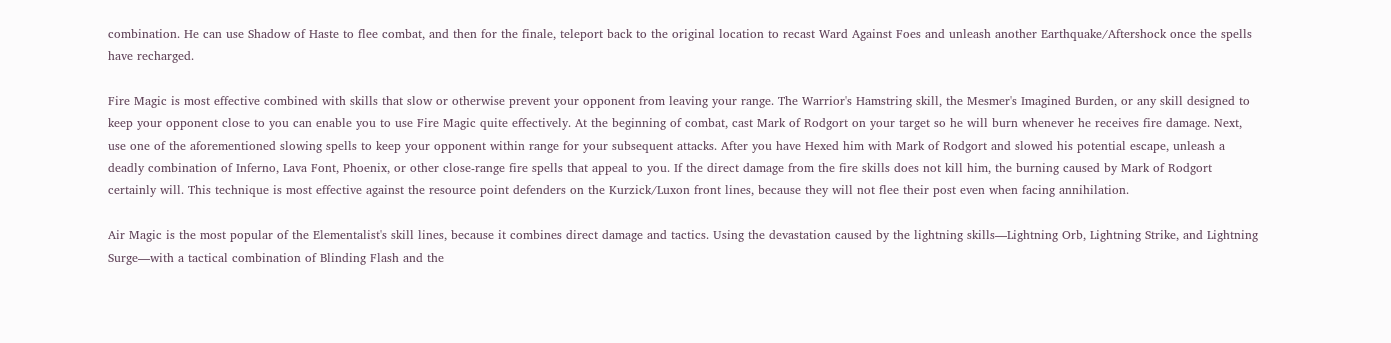combination. He can use Shadow of Haste to flee combat, and then for the finale, teleport back to the original location to recast Ward Against Foes and unleash another Earthquake/Aftershock once the spells have recharged.

Fire Magic is most effective combined with skills that slow or otherwise prevent your opponent from leaving your range. The Warrior's Hamstring skill, the Mesmer's Imagined Burden, or any skill designed to keep your opponent close to you can enable you to use Fire Magic quite effectively. At the beginning of combat, cast Mark of Rodgort on your target so he will burn whenever he receives fire damage. Next, use one of the aforementioned slowing spells to keep your opponent within range for your subsequent attacks. After you have Hexed him with Mark of Rodgort and slowed his potential escape, unleash a deadly combination of Inferno, Lava Font, Phoenix, or other close-range fire spells that appeal to you. If the direct damage from the fire skills does not kill him, the burning caused by Mark of Rodgort certainly will. This technique is most effective against the resource point defenders on the Kurzick/Luxon front lines, because they will not flee their post even when facing annihilation.

Air Magic is the most popular of the Elementalist's skill lines, because it combines direct damage and tactics. Using the devastation caused by the lightning skills—Lightning Orb, Lightning Strike, and Lightning Surge—with a tactical combination of Blinding Flash and the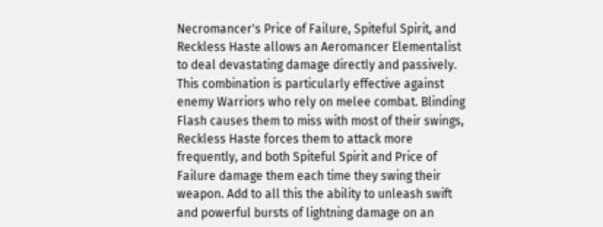Necromancer's Price of Failure, Spiteful Spirit, and Reckless Haste allows an Aeromancer Elementalist to deal devastating damage directly and passively. This combination is particularly effective against enemy Warriors who rely on melee combat. Blinding Flash causes them to miss with most of their swings, Reckless Haste forces them to attack more frequently, and both Spiteful Spirit and Price of Failure damage them each time they swing their weapon. Add to all this the ability to unleash swift and powerful bursts of lightning damage on an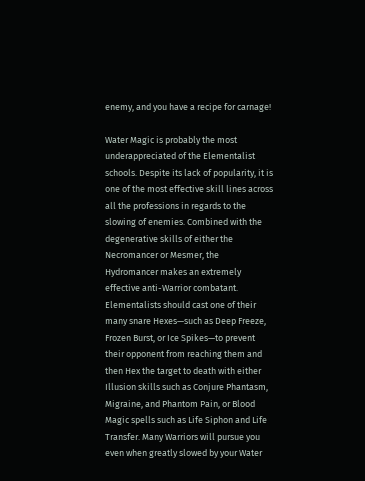enemy, and you have a recipe for carnage!

Water Magic is probably the most underappreciated of the Elementalist schools. Despite its lack of popularity, it is one of the most effective skill lines across all the professions in regards to the slowing of enemies. Combined with the degenerative skills of either the Necromancer or Mesmer, the Hydromancer makes an extremely effective anti-Warrior combatant. Elementalists should cast one of their many snare Hexes—such as Deep Freeze, Frozen Burst, or Ice Spikes—to prevent their opponent from reaching them and then Hex the target to death with either Illusion skills such as Conjure Phantasm, Migraine, and Phantom Pain, or Blood Magic spells such as Life Siphon and Life Transfer. Many Warriors will pursue you even when greatly slowed by your Water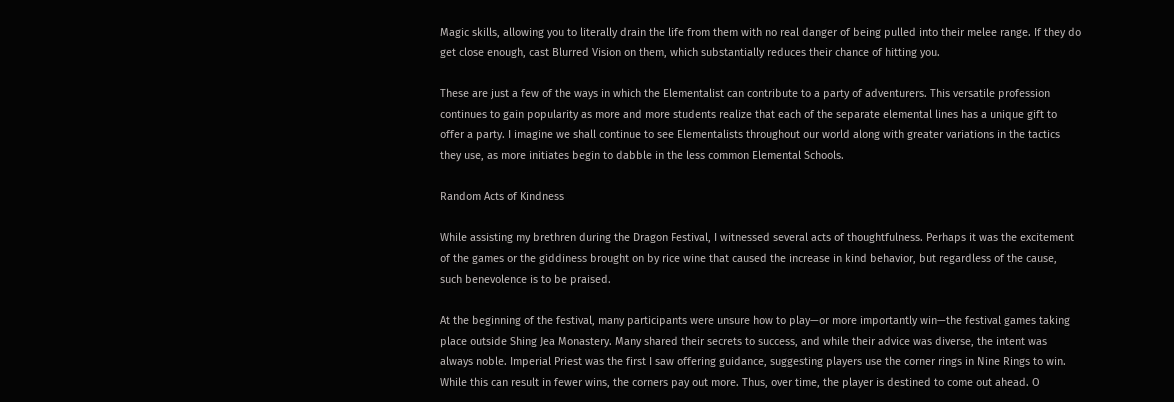Magic skills, allowing you to literally drain the life from them with no real danger of being pulled into their melee range. If they do get close enough, cast Blurred Vision on them, which substantially reduces their chance of hitting you.

These are just a few of the ways in which the Elementalist can contribute to a party of adventurers. This versatile profession continues to gain popularity as more and more students realize that each of the separate elemental lines has a unique gift to offer a party. I imagine we shall continue to see Elementalists throughout our world along with greater variations in the tactics they use, as more initiates begin to dabble in the less common Elemental Schools.

Random Acts of Kindness

While assisting my brethren during the Dragon Festival, I witnessed several acts of thoughtfulness. Perhaps it was the excitement of the games or the giddiness brought on by rice wine that caused the increase in kind behavior, but regardless of the cause, such benevolence is to be praised.

At the beginning of the festival, many participants were unsure how to play—or more importantly win—the festival games taking place outside Shing Jea Monastery. Many shared their secrets to success, and while their advice was diverse, the intent was always noble. Imperial Priest was the first I saw offering guidance, suggesting players use the corner rings in Nine Rings to win. While this can result in fewer wins, the corners pay out more. Thus, over time, the player is destined to come out ahead. O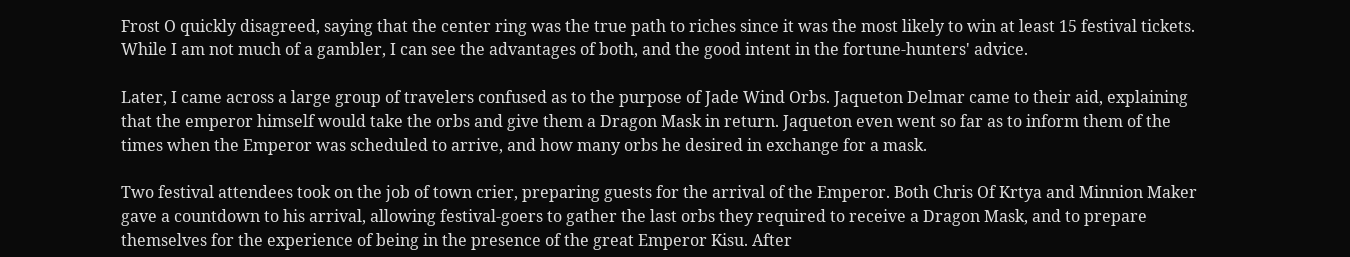Frost O quickly disagreed, saying that the center ring was the true path to riches since it was the most likely to win at least 15 festival tickets. While I am not much of a gambler, I can see the advantages of both, and the good intent in the fortune-hunters' advice.

Later, I came across a large group of travelers confused as to the purpose of Jade Wind Orbs. Jaqueton Delmar came to their aid, explaining that the emperor himself would take the orbs and give them a Dragon Mask in return. Jaqueton even went so far as to inform them of the times when the Emperor was scheduled to arrive, and how many orbs he desired in exchange for a mask.

Two festival attendees took on the job of town crier, preparing guests for the arrival of the Emperor. Both Chris Of Krtya and Minnion Maker gave a countdown to his arrival, allowing festival-goers to gather the last orbs they required to receive a Dragon Mask, and to prepare themselves for the experience of being in the presence of the great Emperor Kisu. After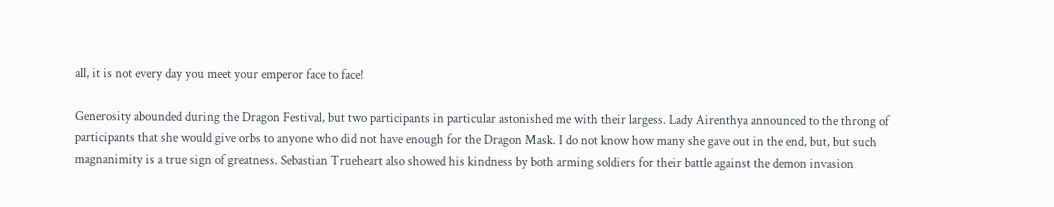all, it is not every day you meet your emperor face to face!

Generosity abounded during the Dragon Festival, but two participants in particular astonished me with their largess. Lady Airenthya announced to the throng of participants that she would give orbs to anyone who did not have enough for the Dragon Mask. I do not know how many she gave out in the end, but, but such magnanimity is a true sign of greatness. Sebastian Trueheart also showed his kindness by both arming soldiers for their battle against the demon invasion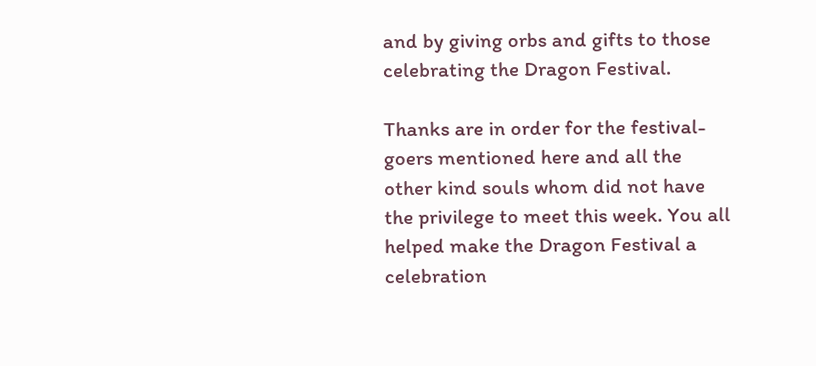and by giving orbs and gifts to those celebrating the Dragon Festival.

Thanks are in order for the festival-goers mentioned here and all the other kind souls whom did not have the privilege to meet this week. You all helped make the Dragon Festival a celebration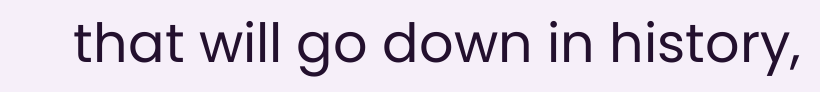that will go down in history,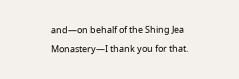and—on behalf of the Shing Jea Monastery—I thank you for that.